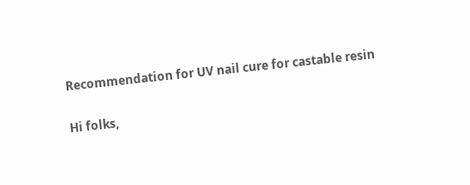Recommendation for UV nail cure for castable resin

Hi folks,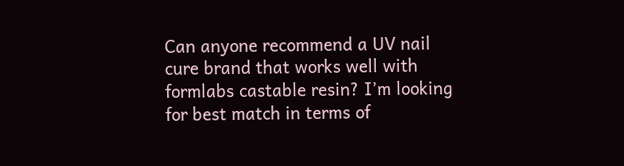Can anyone recommend a UV nail cure brand that works well with formlabs castable resin? I’m looking for best match in terms of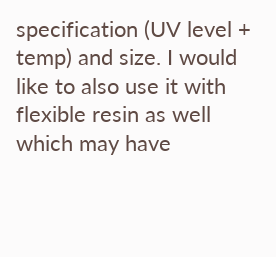specification (UV level + temp) and size. I would like to also use it with flexible resin as well which may have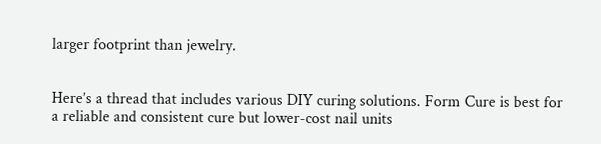larger footprint than jewelry.


Here’s a thread that includes various DIY curing solutions. Form Cure is best for a reliable and consistent cure but lower-cost nail units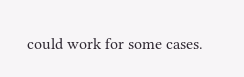could work for some cases.